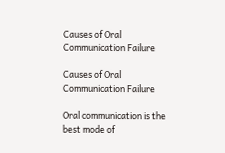Causes of Oral Communication Failure

Causes of Oral Communication Failure

Oral communication is the best mode of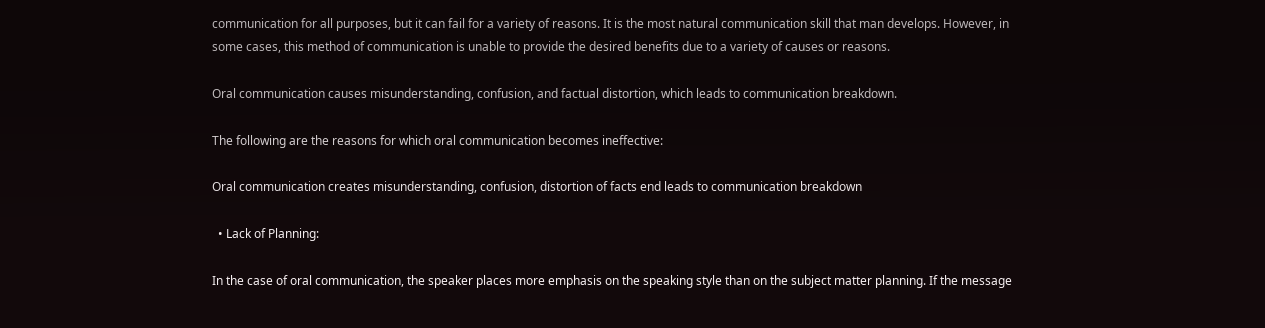communication for all purposes, but it can fail for a variety of reasons. It is the most natural communication skill that man develops. However, in some cases, this method of communication is unable to provide the desired benefits due to a variety of causes or reasons.

Oral communication causes misunderstanding, confusion, and factual distortion, which leads to communication breakdown.

The following are the reasons for which oral communication becomes ineffective:

Oral communication creates misunderstanding, confusion, distortion of facts end leads to communication breakdown

  • Lack of Planning:

In the case of oral communication, the speaker places more emphasis on the speaking style than on the subject matter planning. If the message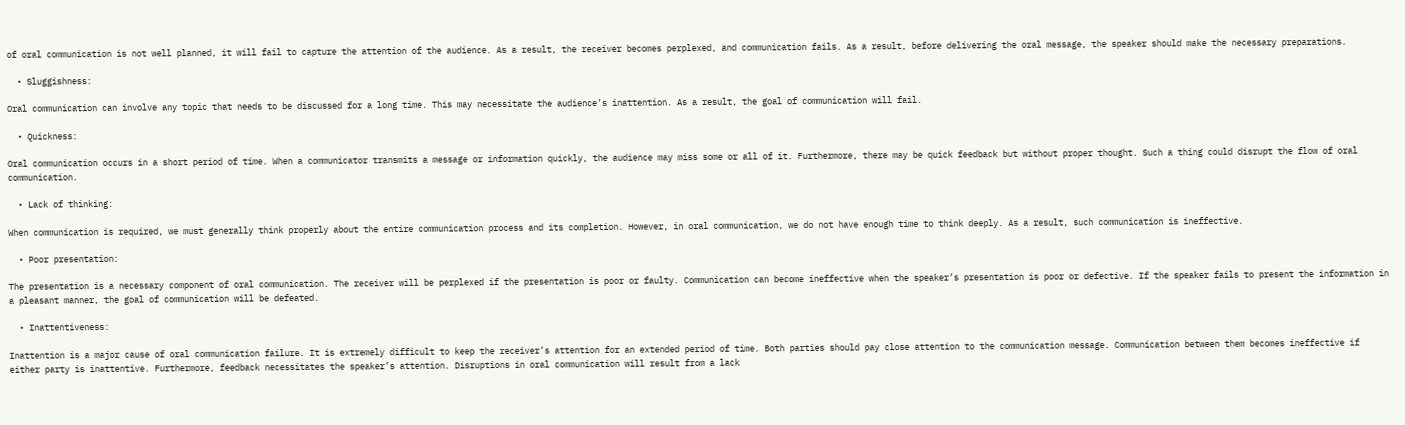of oral communication is not well planned, it will fail to capture the attention of the audience. As a result, the receiver becomes perplexed, and communication fails. As a result, before delivering the oral message, the speaker should make the necessary preparations.

  • Sluggishness:

Oral communication can involve any topic that needs to be discussed for a long time. This may necessitate the audience’s inattention. As a result, the goal of communication will fail.

  • Quickness:

Oral communication occurs in a short period of time. When a communicator transmits a message or information quickly, the audience may miss some or all of it. Furthermore, there may be quick feedback but without proper thought. Such a thing could disrupt the flow of oral communication.

  • Lack of thinking:

When communication is required, we must generally think properly about the entire communication process and its completion. However, in oral communication, we do not have enough time to think deeply. As a result, such communication is ineffective.

  • Poor presentation:

The presentation is a necessary component of oral communication. The receiver will be perplexed if the presentation is poor or faulty. Communication can become ineffective when the speaker’s presentation is poor or defective. If the speaker fails to present the information in a pleasant manner, the goal of communication will be defeated.

  • Inattentiveness:

Inattention is a major cause of oral communication failure. It is extremely difficult to keep the receiver’s attention for an extended period of time. Both parties should pay close attention to the communication message. Communication between them becomes ineffective if either party is inattentive. Furthermore, feedback necessitates the speaker’s attention. Disruptions in oral communication will result from a lack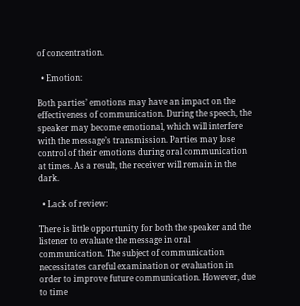of concentration.

  • Emotion:

Both parties’ emotions may have an impact on the effectiveness of communication. During the speech, the speaker may become emotional, which will interfere with the message’s transmission. Parties may lose control of their emotions during oral communication at times. As a result, the receiver will remain in the dark.

  • Lack of review:

There is little opportunity for both the speaker and the listener to evaluate the message in oral communication. The subject of communication necessitates careful examination or evaluation in order to improve future communication. However, due to time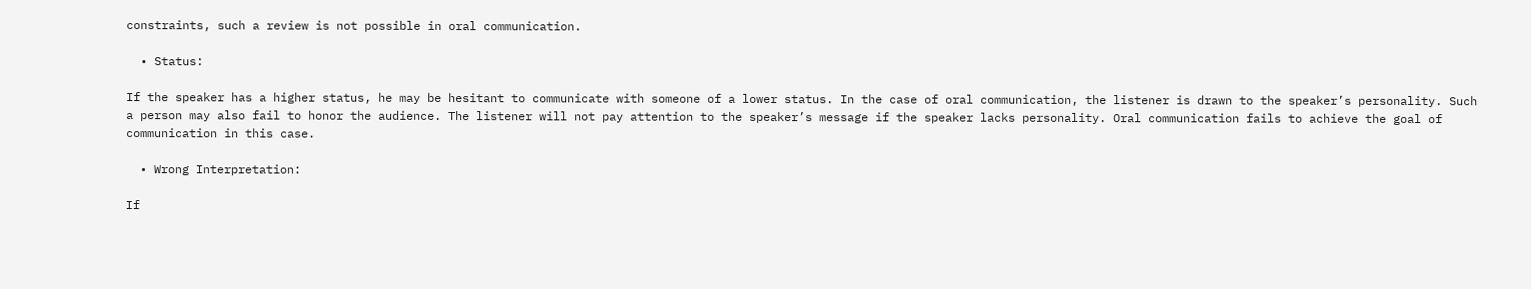constraints, such a review is not possible in oral communication.

  • Status:

If the speaker has a higher status, he may be hesitant to communicate with someone of a lower status. In the case of oral communication, the listener is drawn to the speaker’s personality. Such a person may also fail to honor the audience. The listener will not pay attention to the speaker’s message if the speaker lacks personality. Oral communication fails to achieve the goal of communication in this case.

  • Wrong Interpretation:

If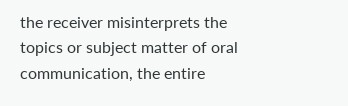the receiver misinterprets the topics or subject matter of oral communication, the entire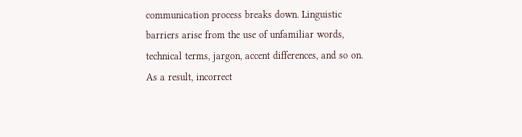communication process breaks down. Linguistic barriers arise from the use of unfamiliar words, technical terms, jargon, accent differences, and so on. As a result, incorrect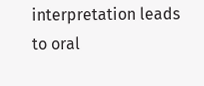interpretation leads to oral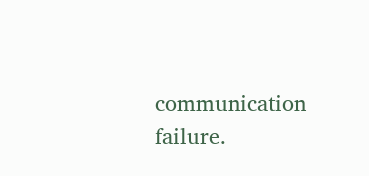communication failure.